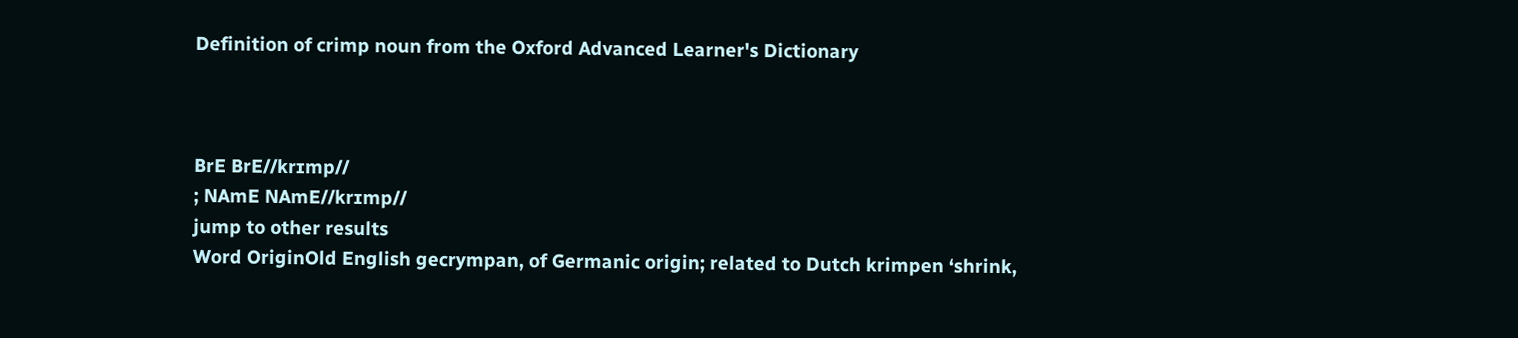Definition of crimp noun from the Oxford Advanced Learner's Dictionary



BrE BrE//krɪmp//
; NAmE NAmE//krɪmp//
jump to other results
Word OriginOld English gecrympan, of Germanic origin; related to Dutch krimpen ‘shrink,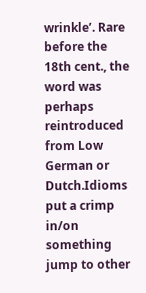wrinkle’. Rare before the 18th cent., the word was perhaps reintroduced from Low German or Dutch.Idioms
put a crimp in/on something
jump to other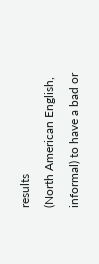results
(North American English, informal) to have a bad or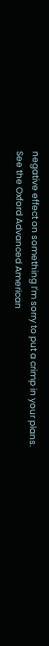negative effect on something I’m sorry to put a crimp in your plans.
See the Oxford Advanced American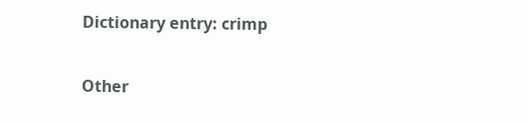Dictionary entry: crimp

Other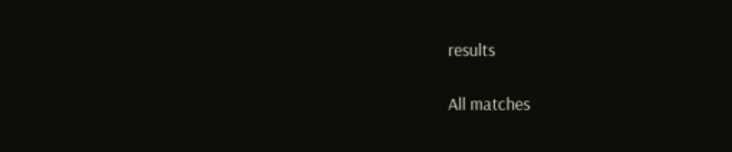results

All matches